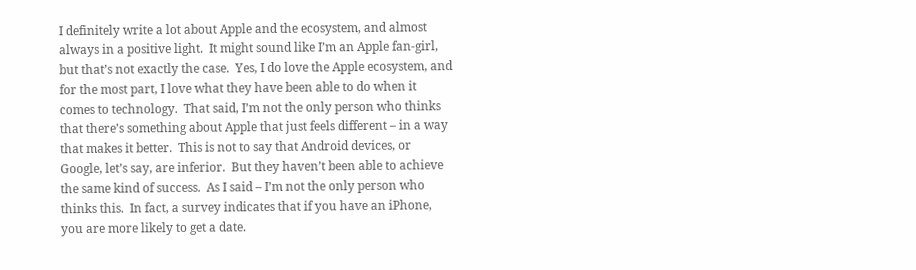I definitely write a lot about Apple and the ecosystem, and almost always in a positive light.  It might sound like I’m an Apple fan-girl, but that’s not exactly the case.  Yes, I do love the Apple ecosystem, and for the most part, I love what they have been able to do when it comes to technology.  That said, I’m not the only person who thinks that there’s something about Apple that just feels different – in a way that makes it better.  This is not to say that Android devices, or Google, let’s say, are inferior.  But they haven’t been able to achieve the same kind of success.  As I said – I’m not the only person who thinks this.  In fact, a survey indicates that if you have an iPhone, you are more likely to get a date.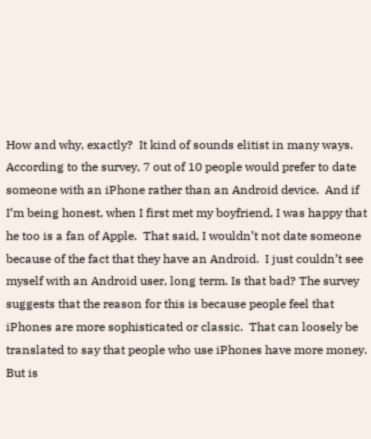How and why, exactly?  It kind of sounds elitist in many ways.  According to the survey, 7 out of 10 people would prefer to date someone with an iPhone rather than an Android device.  And if I’m being honest, when I first met my boyfriend, I was happy that he too is a fan of Apple.  That said, I wouldn’t not date someone because of the fact that they have an Android.  I just couldn’t see myself with an Android user, long term. Is that bad? The survey suggests that the reason for this is because people feel that iPhones are more sophisticated or classic.  That can loosely be translated to say that people who use iPhones have more money.  But is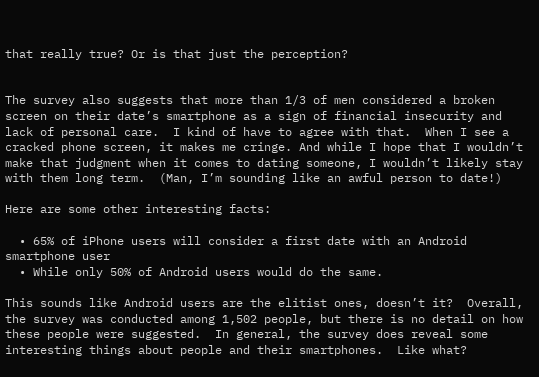that really true? Or is that just the perception?


The survey also suggests that more than 1/3 of men considered a broken screen on their date’s smartphone as a sign of financial insecurity and lack of personal care.  I kind of have to agree with that.  When I see a cracked phone screen, it makes me cringe. And while I hope that I wouldn’t make that judgment when it comes to dating someone, I wouldn’t likely stay with them long term.  (Man, I’m sounding like an awful person to date!)

Here are some other interesting facts:

  • 65% of iPhone users will consider a first date with an Android smartphone user
  • While only 50% of Android users would do the same.

This sounds like Android users are the elitist ones, doesn’t it?  Overall, the survey was conducted among 1,502 people, but there is no detail on how these people were suggested.  In general, the survey does reveal some interesting things about people and their smartphones.  Like what?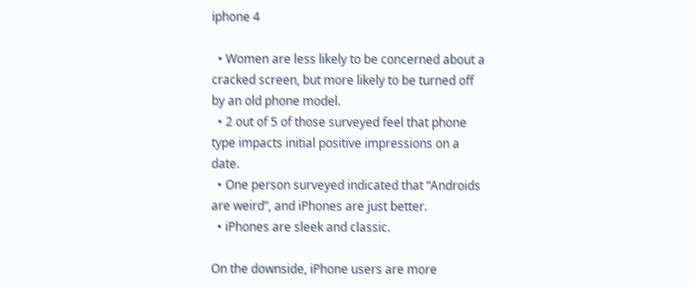iphone 4

  • Women are less likely to be concerned about a cracked screen, but more likely to be turned off by an old phone model.
  • 2 out of 5 of those surveyed feel that phone type impacts initial positive impressions on a date.
  • One person surveyed indicated that “Androids are weird”, and iPhones are just better.
  • iPhones are sleek and classic.

On the downside, iPhone users are more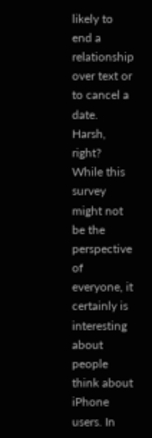likely to end a relationship over text or to cancel a date.  Harsh, right? While this survey might not be the perspective of everyone, it certainly is interesting about people think about iPhone users. In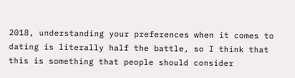2018, understanding your preferences when it comes to dating is literally half the battle, so I think that this is something that people should consider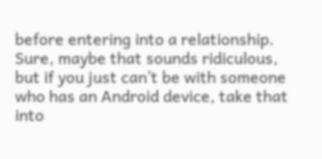before entering into a relationship.  Sure, maybe that sounds ridiculous, but if you just can’t be with someone who has an Android device, take that into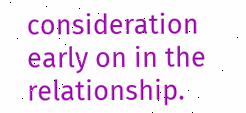consideration early on in the relationship.